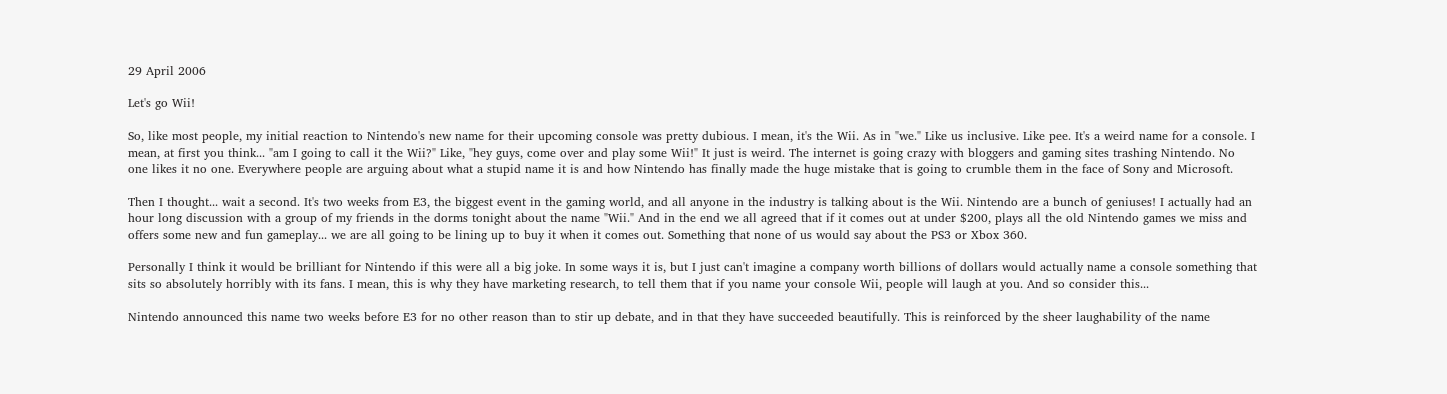29 April 2006

Let's go Wii!

So, like most people, my initial reaction to Nintendo's new name for their upcoming console was pretty dubious. I mean, it's the Wii. As in "we." Like us inclusive. Like pee. It's a weird name for a console. I mean, at first you think... "am I going to call it the Wii?" Like, "hey guys, come over and play some Wii!" It just is weird. The internet is going crazy with bloggers and gaming sites trashing Nintendo. No one likes it no one. Everywhere people are arguing about what a stupid name it is and how Nintendo has finally made the huge mistake that is going to crumble them in the face of Sony and Microsoft.

Then I thought... wait a second. It's two weeks from E3, the biggest event in the gaming world, and all anyone in the industry is talking about is the Wii. Nintendo are a bunch of geniuses! I actually had an hour long discussion with a group of my friends in the dorms tonight about the name "Wii." And in the end we all agreed that if it comes out at under $200, plays all the old Nintendo games we miss and offers some new and fun gameplay... we are all going to be lining up to buy it when it comes out. Something that none of us would say about the PS3 or Xbox 360.

Personally I think it would be brilliant for Nintendo if this were all a big joke. In some ways it is, but I just can't imagine a company worth billions of dollars would actually name a console something that sits so absolutely horribly with its fans. I mean, this is why they have marketing research, to tell them that if you name your console Wii, people will laugh at you. And so consider this...

Nintendo announced this name two weeks before E3 for no other reason than to stir up debate, and in that they have succeeded beautifully. This is reinforced by the sheer laughability of the name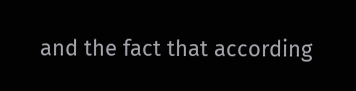and the fact that according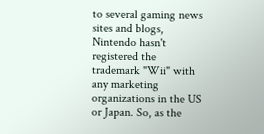to several gaming news sites and blogs, Nintendo hasn't registered the trademark "Wii" with any marketing organizations in the US or Japan. So, as the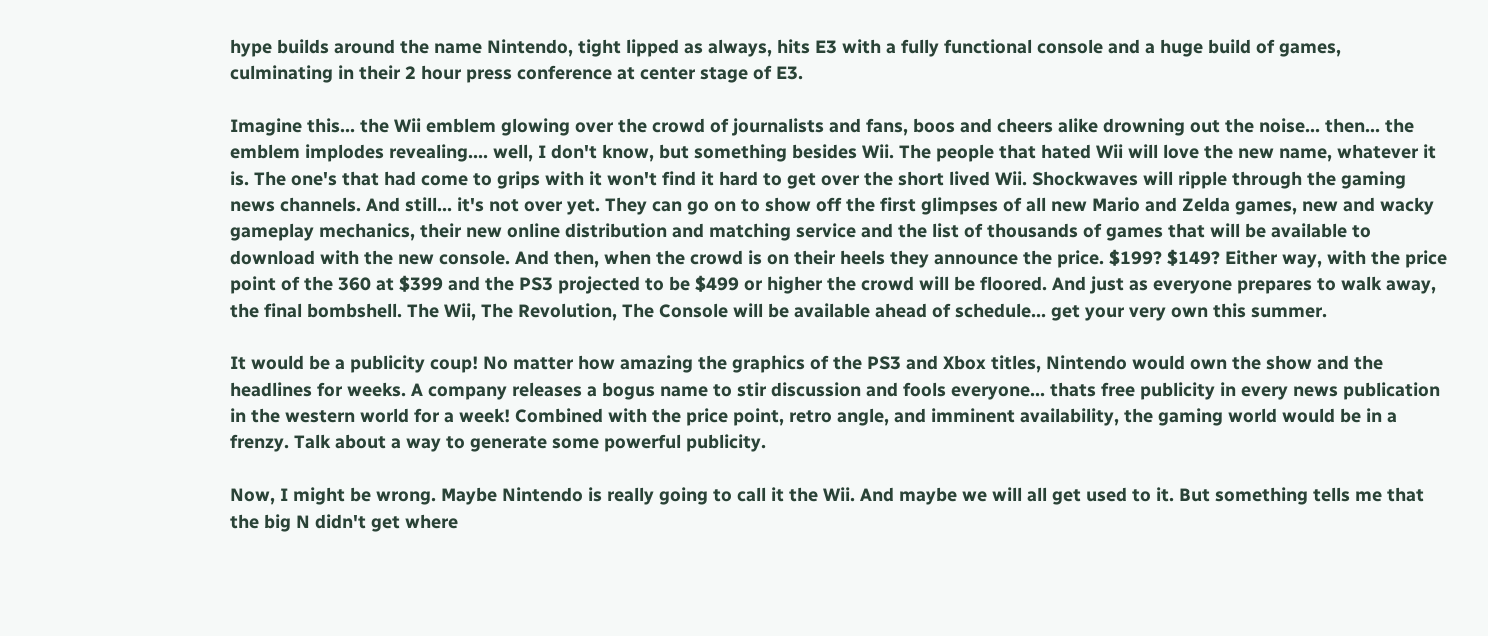hype builds around the name Nintendo, tight lipped as always, hits E3 with a fully functional console and a huge build of games, culminating in their 2 hour press conference at center stage of E3.

Imagine this... the Wii emblem glowing over the crowd of journalists and fans, boos and cheers alike drowning out the noise... then... the emblem implodes revealing.... well, I don't know, but something besides Wii. The people that hated Wii will love the new name, whatever it is. The one's that had come to grips with it won't find it hard to get over the short lived Wii. Shockwaves will ripple through the gaming news channels. And still... it's not over yet. They can go on to show off the first glimpses of all new Mario and Zelda games, new and wacky gameplay mechanics, their new online distribution and matching service and the list of thousands of games that will be available to download with the new console. And then, when the crowd is on their heels they announce the price. $199? $149? Either way, with the price point of the 360 at $399 and the PS3 projected to be $499 or higher the crowd will be floored. And just as everyone prepares to walk away, the final bombshell. The Wii, The Revolution, The Console will be available ahead of schedule... get your very own this summer.

It would be a publicity coup! No matter how amazing the graphics of the PS3 and Xbox titles, Nintendo would own the show and the headlines for weeks. A company releases a bogus name to stir discussion and fools everyone... thats free publicity in every news publication in the western world for a week! Combined with the price point, retro angle, and imminent availability, the gaming world would be in a frenzy. Talk about a way to generate some powerful publicity.

Now, I might be wrong. Maybe Nintendo is really going to call it the Wii. And maybe we will all get used to it. But something tells me that the big N didn't get where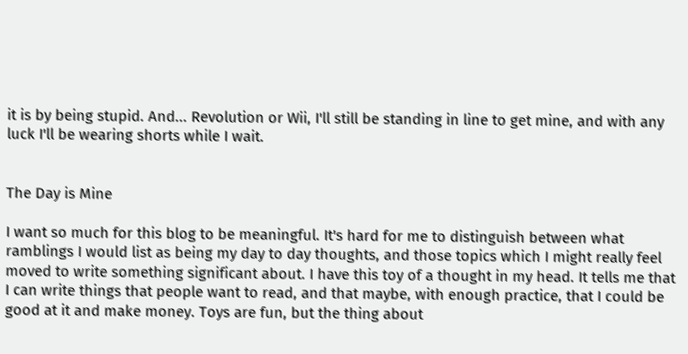it is by being stupid. And... Revolution or Wii, I'll still be standing in line to get mine, and with any luck I'll be wearing shorts while I wait.


The Day is Mine

I want so much for this blog to be meaningful. It's hard for me to distinguish between what ramblings I would list as being my day to day thoughts, and those topics which I might really feel moved to write something significant about. I have this toy of a thought in my head. It tells me that I can write things that people want to read, and that maybe, with enough practice, that I could be good at it and make money. Toys are fun, but the thing about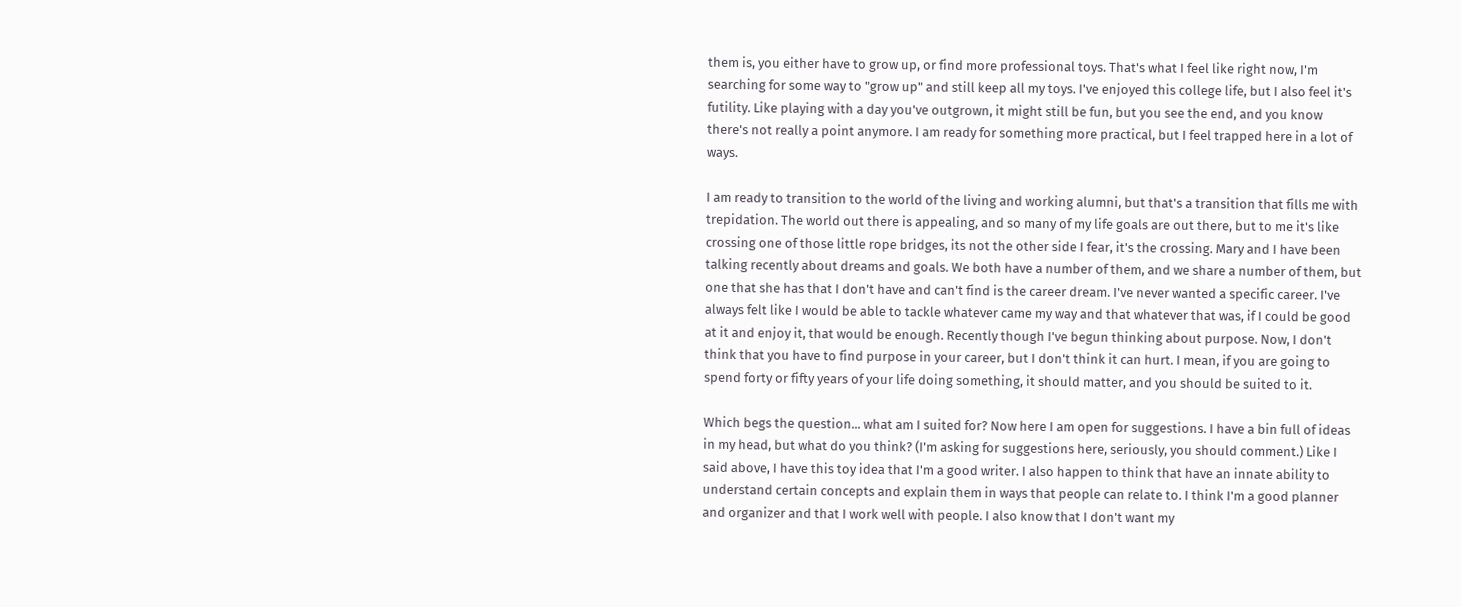them is, you either have to grow up, or find more professional toys. That's what I feel like right now, I'm searching for some way to "grow up" and still keep all my toys. I've enjoyed this college life, but I also feel it's futility. Like playing with a day you've outgrown, it might still be fun, but you see the end, and you know there's not really a point anymore. I am ready for something more practical, but I feel trapped here in a lot of ways.

I am ready to transition to the world of the living and working alumni, but that's a transition that fills me with trepidation. The world out there is appealing, and so many of my life goals are out there, but to me it's like crossing one of those little rope bridges, its not the other side I fear, it's the crossing. Mary and I have been talking recently about dreams and goals. We both have a number of them, and we share a number of them, but one that she has that I don't have and can't find is the career dream. I've never wanted a specific career. I've always felt like I would be able to tackle whatever came my way and that whatever that was, if I could be good at it and enjoy it, that would be enough. Recently though I've begun thinking about purpose. Now, I don't think that you have to find purpose in your career, but I don't think it can hurt. I mean, if you are going to spend forty or fifty years of your life doing something, it should matter, and you should be suited to it.

Which begs the question... what am I suited for? Now here I am open for suggestions. I have a bin full of ideas in my head, but what do you think? (I'm asking for suggestions here, seriously, you should comment.) Like I said above, I have this toy idea that I'm a good writer. I also happen to think that have an innate ability to understand certain concepts and explain them in ways that people can relate to. I think I'm a good planner and organizer and that I work well with people. I also know that I don't want my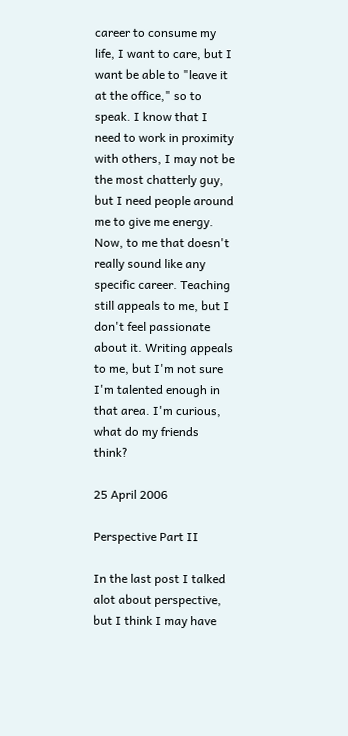career to consume my life, I want to care, but I want be able to "leave it at the office," so to speak. I know that I need to work in proximity with others, I may not be the most chatterly guy, but I need people around me to give me energy. Now, to me that doesn't really sound like any specific career. Teaching still appeals to me, but I don't feel passionate about it. Writing appeals to me, but I'm not sure I'm talented enough in that area. I'm curious, what do my friends think?

25 April 2006

Perspective Part II

In the last post I talked alot about perspective, but I think I may have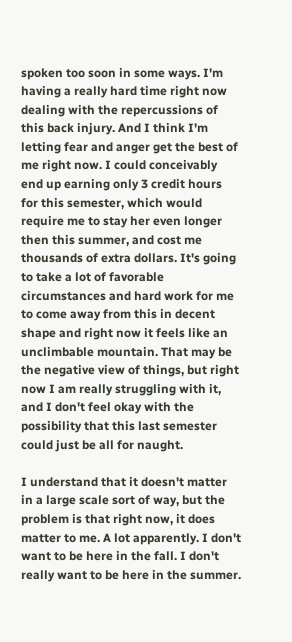spoken too soon in some ways. I'm having a really hard time right now dealing with the repercussions of this back injury. And I think I'm letting fear and anger get the best of me right now. I could conceivably end up earning only 3 credit hours for this semester, which would require me to stay her even longer then this summer, and cost me thousands of extra dollars. It's going to take a lot of favorable circumstances and hard work for me to come away from this in decent shape and right now it feels like an unclimbable mountain. That may be the negative view of things, but right now I am really struggling with it, and I don't feel okay with the possibility that this last semester could just be all for naught.

I understand that it doesn't matter in a large scale sort of way, but the problem is that right now, it does matter to me. A lot apparently. I don't want to be here in the fall. I don't really want to be here in the summer.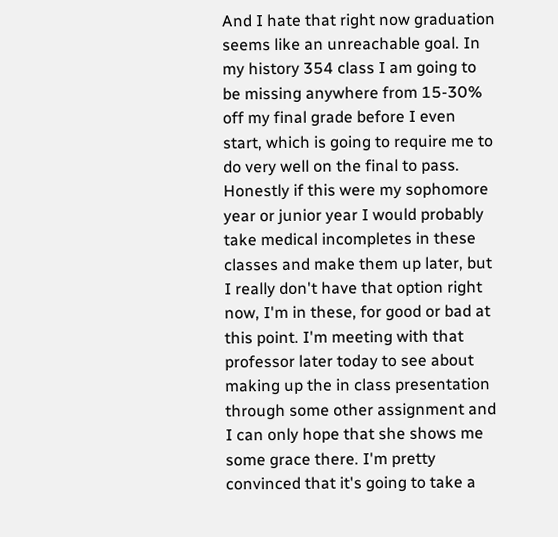And I hate that right now graduation seems like an unreachable goal. In my history 354 class I am going to be missing anywhere from 15-30% off my final grade before I even start, which is going to require me to do very well on the final to pass. Honestly if this were my sophomore year or junior year I would probably take medical incompletes in these classes and make them up later, but I really don't have that option right now, I'm in these, for good or bad at this point. I'm meeting with that professor later today to see about making up the in class presentation through some other assignment and I can only hope that she shows me some grace there. I'm pretty convinced that it's going to take a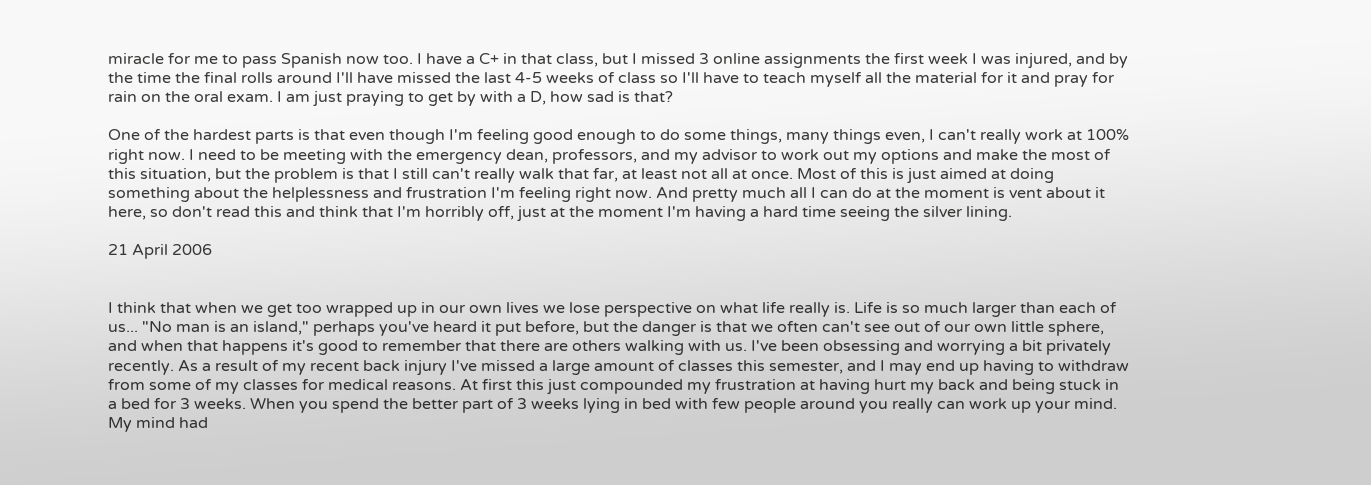miracle for me to pass Spanish now too. I have a C+ in that class, but I missed 3 online assignments the first week I was injured, and by the time the final rolls around I'll have missed the last 4-5 weeks of class so I'll have to teach myself all the material for it and pray for rain on the oral exam. I am just praying to get by with a D, how sad is that?

One of the hardest parts is that even though I'm feeling good enough to do some things, many things even, I can't really work at 100% right now. I need to be meeting with the emergency dean, professors, and my advisor to work out my options and make the most of this situation, but the problem is that I still can't really walk that far, at least not all at once. Most of this is just aimed at doing something about the helplessness and frustration I'm feeling right now. And pretty much all I can do at the moment is vent about it here, so don't read this and think that I'm horribly off, just at the moment I'm having a hard time seeing the silver lining.

21 April 2006


I think that when we get too wrapped up in our own lives we lose perspective on what life really is. Life is so much larger than each of us... "No man is an island," perhaps you've heard it put before, but the danger is that we often can't see out of our own little sphere, and when that happens it's good to remember that there are others walking with us. I've been obsessing and worrying a bit privately recently. As a result of my recent back injury I've missed a large amount of classes this semester, and I may end up having to withdraw from some of my classes for medical reasons. At first this just compounded my frustration at having hurt my back and being stuck in a bed for 3 weeks. When you spend the better part of 3 weeks lying in bed with few people around you really can work up your mind. My mind had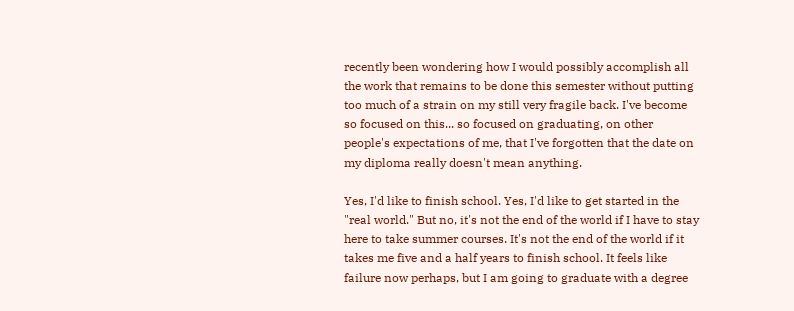recently been wondering how I would possibly accomplish all the work that remains to be done this semester without putting too much of a strain on my still very fragile back. I've become so focused on this... so focused on graduating, on other people's expectations of me, that I've forgotten that the date on my diploma really doesn't mean anything.

Yes, I'd like to finish school. Yes, I'd like to get started in the "real world." But no, it's not the end of the world if I have to stay here to take summer courses. It's not the end of the world if it takes me five and a half years to finish school. It feels like failure now perhaps, but I am going to graduate with a degree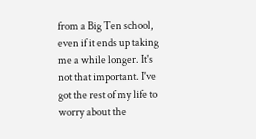from a Big Ten school, even if it ends up taking me a while longer. It's not that important. I've got the rest of my life to worry about the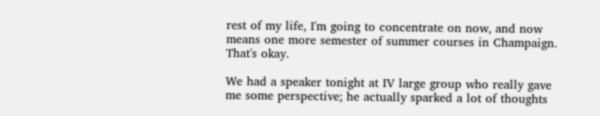rest of my life, I'm going to concentrate on now, and now means one more semester of summer courses in Champaign. That's okay.

We had a speaker tonight at IV large group who really gave me some perspective; he actually sparked a lot of thoughts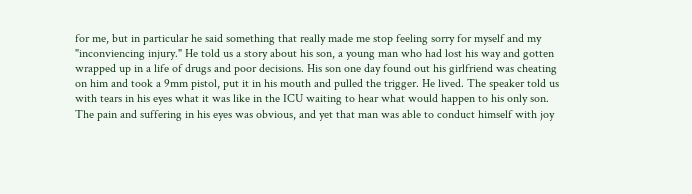for me, but in particular he said something that really made me stop feeling sorry for myself and my "inconviencing injury." He told us a story about his son, a young man who had lost his way and gotten wrapped up in a life of drugs and poor decisions. His son one day found out his girlfriend was cheating on him and took a 9mm pistol, put it in his mouth and pulled the trigger. He lived. The speaker told us with tears in his eyes what it was like in the ICU waiting to hear what would happen to his only son. The pain and suffering in his eyes was obvious, and yet that man was able to conduct himself with joy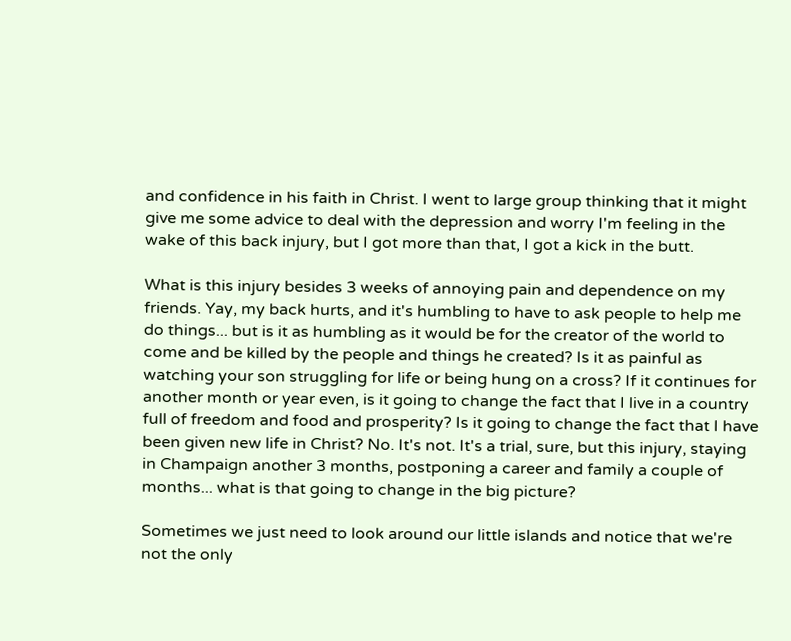and confidence in his faith in Christ. I went to large group thinking that it might give me some advice to deal with the depression and worry I'm feeling in the wake of this back injury, but I got more than that, I got a kick in the butt.

What is this injury besides 3 weeks of annoying pain and dependence on my friends. Yay, my back hurts, and it's humbling to have to ask people to help me do things... but is it as humbling as it would be for the creator of the world to come and be killed by the people and things he created? Is it as painful as watching your son struggling for life or being hung on a cross? If it continues for another month or year even, is it going to change the fact that I live in a country full of freedom and food and prosperity? Is it going to change the fact that I have been given new life in Christ? No. It's not. It's a trial, sure, but this injury, staying in Champaign another 3 months, postponing a career and family a couple of months... what is that going to change in the big picture?

Sometimes we just need to look around our little islands and notice that we're not the only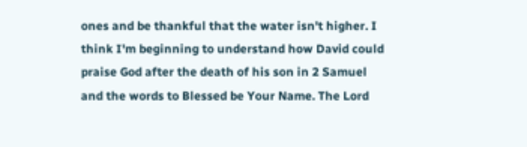ones and be thankful that the water isn't higher. I think I'm beginning to understand how David could praise God after the death of his son in 2 Samuel and the words to Blessed be Your Name. The Lord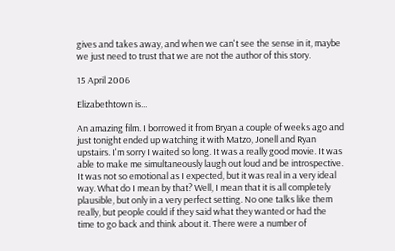gives and takes away, and when we can't see the sense in it, maybe we just need to trust that we are not the author of this story.

15 April 2006

Elizabethtown is...

An amazing film. I borrowed it from Bryan a couple of weeks ago and just tonight ended up watching it with Matzo, Jonell and Ryan upstairs. I'm sorry I waited so long. It was a really good movie. It was able to make me simultaneously laugh out loud and be introspective. It was not so emotional as I expected, but it was real in a very ideal way. What do I mean by that? Well, I mean that it is all completely plausible, but only in a very perfect setting. No one talks like them really, but people could if they said what they wanted or had the time to go back and think about it. There were a number of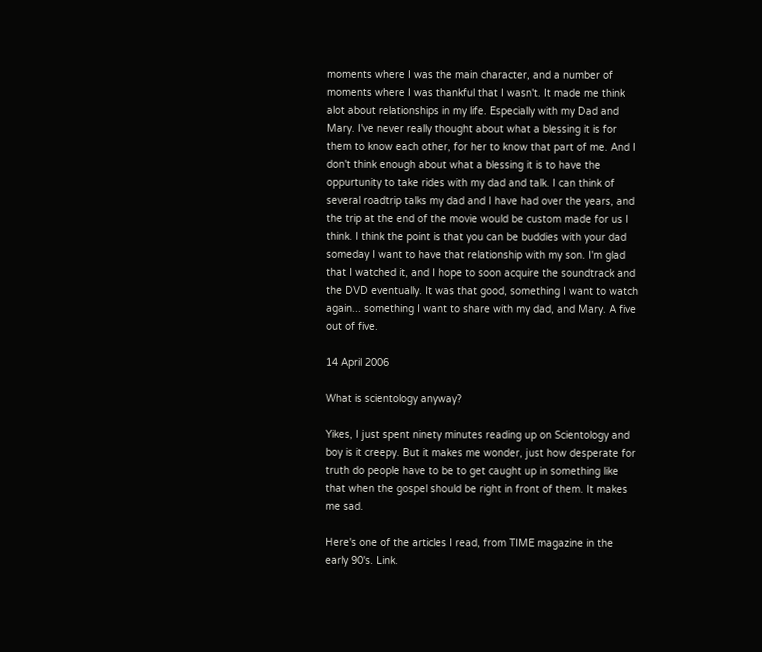moments where I was the main character, and a number of moments where I was thankful that I wasn't. It made me think alot about relationships in my life. Especially with my Dad and Mary. I've never really thought about what a blessing it is for them to know each other, for her to know that part of me. And I don't think enough about what a blessing it is to have the oppurtunity to take rides with my dad and talk. I can think of several roadtrip talks my dad and I have had over the years, and the trip at the end of the movie would be custom made for us I think. I think the point is that you can be buddies with your dad someday I want to have that relationship with my son. I'm glad that I watched it, and I hope to soon acquire the soundtrack and the DVD eventually. It was that good, something I want to watch again... something I want to share with my dad, and Mary. A five out of five.

14 April 2006

What is scientology anyway?

Yikes, I just spent ninety minutes reading up on Scientology and boy is it creepy. But it makes me wonder, just how desperate for truth do people have to be to get caught up in something like that when the gospel should be right in front of them. It makes me sad.

Here's one of the articles I read, from TIME magazine in the early 90's. Link.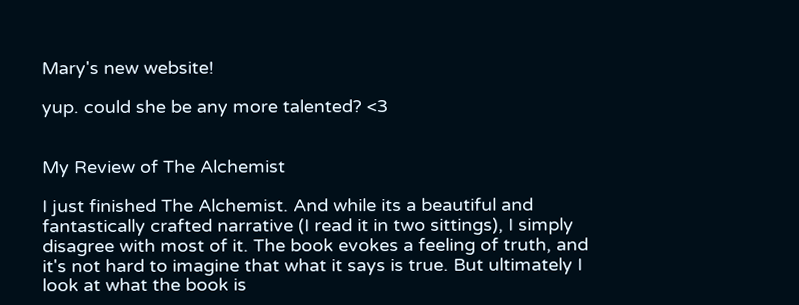Mary's new website!

yup. could she be any more talented? <3


My Review of The Alchemist

I just finished The Alchemist. And while its a beautiful and fantastically crafted narrative (I read it in two sittings), I simply disagree with most of it. The book evokes a feeling of truth, and it's not hard to imagine that what it says is true. But ultimately I look at what the book is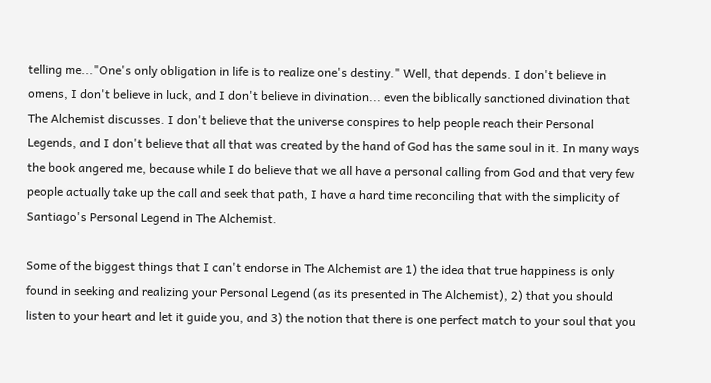telling me..."One's only obligation in life is to realize one's destiny." Well, that depends. I don't believe in omens, I don't believe in luck, and I don't believe in divination... even the biblically sanctioned divination that The Alchemist discusses. I don't believe that the universe conspires to help people reach their Personal Legends, and I don't believe that all that was created by the hand of God has the same soul in it. In many ways the book angered me, because while I do believe that we all have a personal calling from God and that very few people actually take up the call and seek that path, I have a hard time reconciling that with the simplicity of Santiago's Personal Legend in The Alchemist.

Some of the biggest things that I can't endorse in The Alchemist are 1) the idea that true happiness is only found in seeking and realizing your Personal Legend (as its presented in The Alchemist), 2) that you should listen to your heart and let it guide you, and 3) the notion that there is one perfect match to your soul that you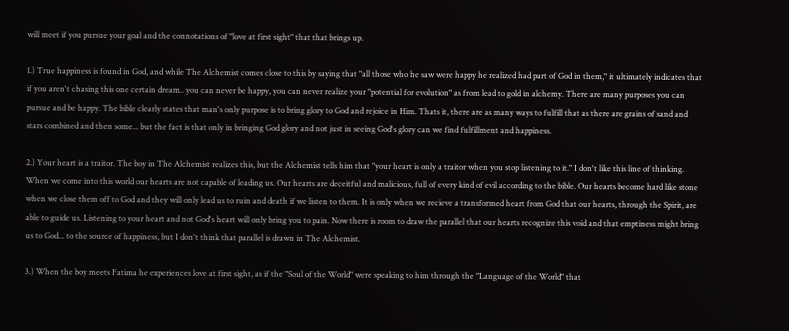will meet if you pursue your goal and the connotations of "love at first sight" that that brings up.

1.) True happiness is found in God, and while The Alchemist comes close to this by saying that "all those who he saw were happy he realized had part of God in them," it ultimately indicates that if you aren't chasing this one certain dream.. you can never be happy, you can never realize your "potential for evolution" as from lead to gold in alchemy. There are many purposes you can pursue and be happy. The bible clearly states that man's only purpose is to bring glory to God and rejoice in Him. Thats it, there are as many ways to fulfill that as there are grains of sand and stars combined and then some... but the fact is that only in bringing God glory and not just in seeing God's glory can we find fulfillment and happiness.

2.) Your heart is a traitor. The boy in The Alchemist realizes this, but the Alchemist tells him that "your heart is only a traitor when you stop listening to it." I don't like this line of thinking. When we come into this world our hearts are not capable of leading us. Our hearts are deceitful and malicious, full of every kind of evil according to the bible. Our hearts become hard like stone when we close them off to God and they will only lead us to ruin and death if we listen to them. It is only when we recieve a transformed heart from God that our hearts, through the Spirit, are able to guide us. Listening to your heart and not God's heart will only bring you to pain. Now there is room to draw the parallel that our hearts recognize this void and that emptiness might bring us to God... to the source of happiness, but I don't think that parallel is drawn in The Alchemist.

3.) When the boy meets Fatima he experiences love at first sight, as if the "Soul of the World" were speaking to him through the "Language of the World" that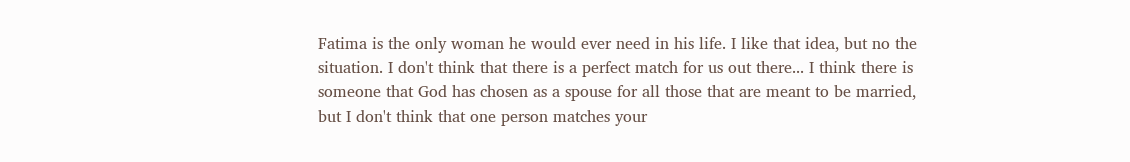Fatima is the only woman he would ever need in his life. I like that idea, but no the situation. I don't think that there is a perfect match for us out there... I think there is someone that God has chosen as a spouse for all those that are meant to be married, but I don't think that one person matches your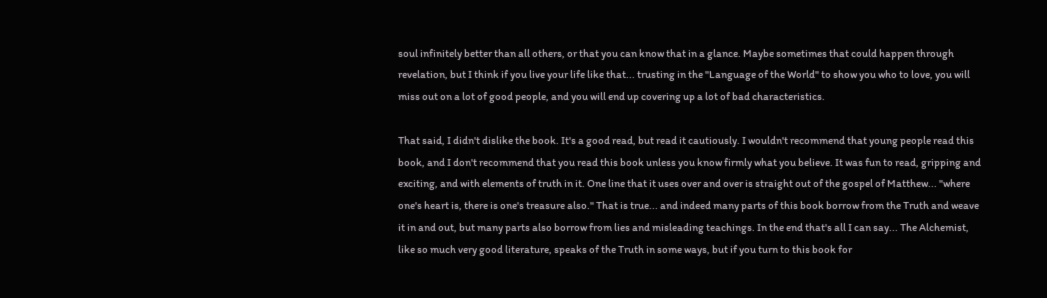soul infinitely better than all others, or that you can know that in a glance. Maybe sometimes that could happen through revelation, but I think if you live your life like that... trusting in the "Language of the World" to show you who to love, you will miss out on a lot of good people, and you will end up covering up a lot of bad characteristics.

That said, I didn't dislike the book. It's a good read, but read it cautiously. I wouldn't recommend that young people read this book, and I don't recommend that you read this book unless you know firmly what you believe. It was fun to read, gripping and exciting, and with elements of truth in it. One line that it uses over and over is straight out of the gospel of Matthew... "where one's heart is, there is one's treasure also." That is true... and indeed many parts of this book borrow from the Truth and weave it in and out, but many parts also borrow from lies and misleading teachings. In the end that's all I can say... The Alchemist, like so much very good literature, speaks of the Truth in some ways, but if you turn to this book for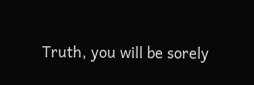Truth, you will be sorely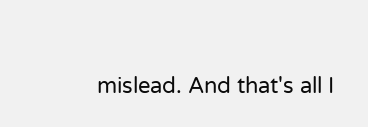mislead. And that's all I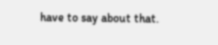have to say about that.